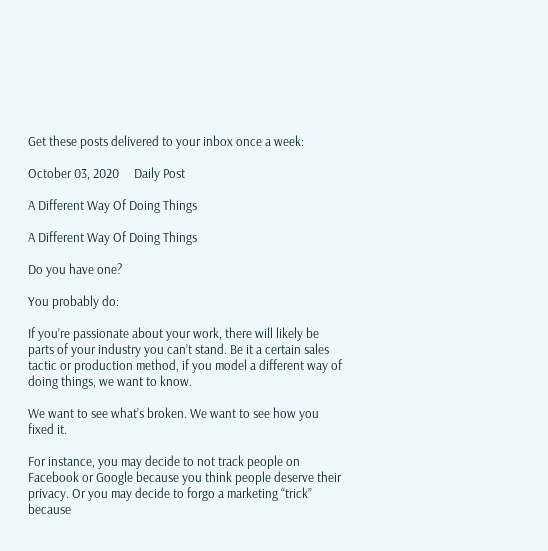Get these posts delivered to your inbox once a week:

October 03, 2020     Daily Post

A Different Way Of Doing Things

A Different Way Of Doing Things

Do you have one?

You probably do:

If you’re passionate about your work, there will likely be parts of your industry you can’t stand. Be it a certain sales tactic or production method, if you model a different way of doing things, we want to know.

We want to see what’s broken. We want to see how you fixed it.

For instance, you may decide to not track people on Facebook or Google because you think people deserve their privacy. Or you may decide to forgo a marketing “trick” because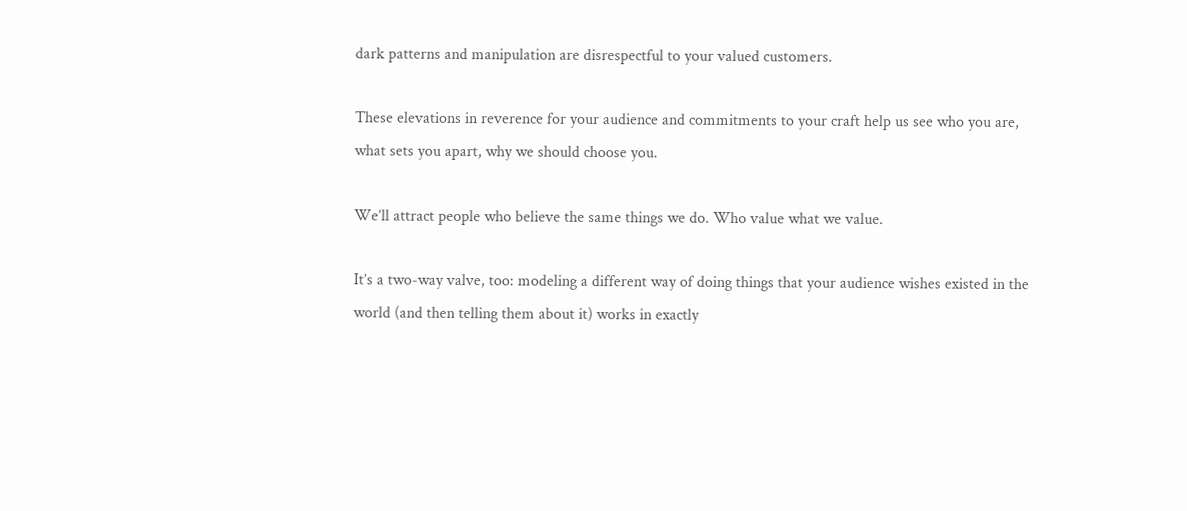dark patterns and manipulation are disrespectful to your valued customers.

These elevations in reverence for your audience and commitments to your craft help us see who you are, what sets you apart, why we should choose you.

We’ll attract people who believe the same things we do. Who value what we value.

It’s a two-way valve, too: modeling a different way of doing things that your audience wishes existed in the world (and then telling them about it) works in exactly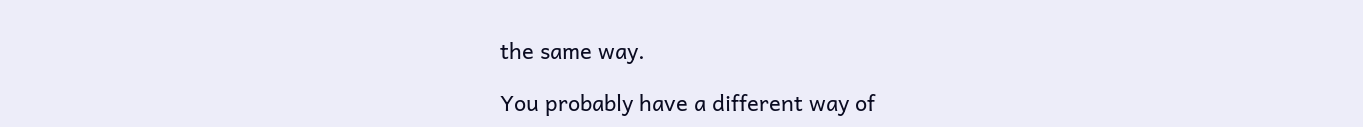the same way.

You probably have a different way of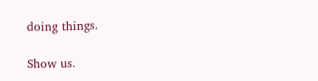doing things.

Show us.